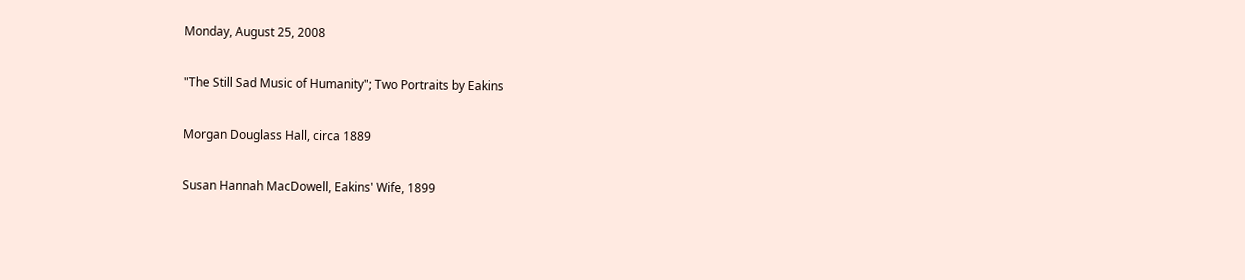Monday, August 25, 2008

"The Still Sad Music of Humanity"; Two Portraits by Eakins

Morgan Douglass Hall, circa 1889

Susan Hannah MacDowell, Eakins' Wife, 1899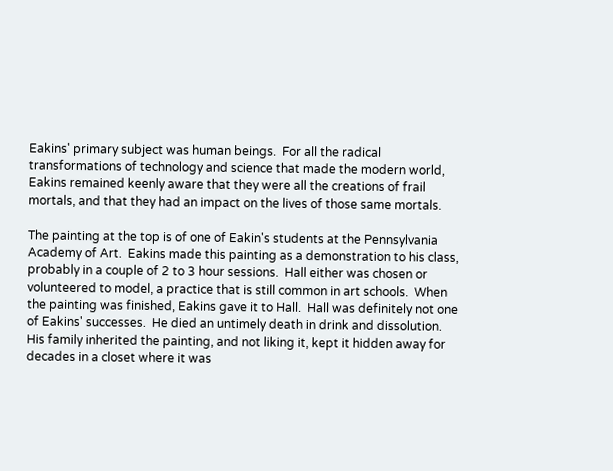Eakins' primary subject was human beings.  For all the radical transformations of technology and science that made the modern world, Eakins remained keenly aware that they were all the creations of frail mortals, and that they had an impact on the lives of those same mortals.

The painting at the top is of one of Eakin's students at the Pennsylvania Academy of Art.  Eakins made this painting as a demonstration to his class, probably in a couple of 2 to 3 hour sessions.  Hall either was chosen or volunteered to model, a practice that is still common in art schools.  When the painting was finished, Eakins gave it to Hall.  Hall was definitely not one of Eakins' successes.  He died an untimely death in drink and dissolution.  His family inherited the painting, and not liking it, kept it hidden away for decades in a closet where it was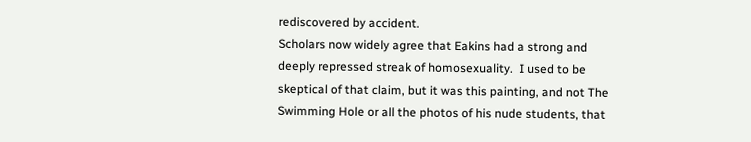rediscovered by accident.
Scholars now widely agree that Eakins had a strong and deeply repressed streak of homosexuality.  I used to be skeptical of that claim, but it was this painting, and not The Swimming Hole or all the photos of his nude students, that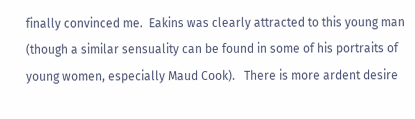finally convinced me.  Eakins was clearly attracted to this young man (though a similar sensuality can be found in some of his portraits of young women, especially Maud Cook).   There is more ardent desire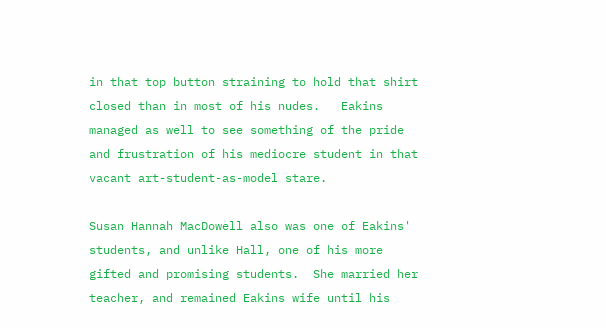in that top button straining to hold that shirt closed than in most of his nudes.   Eakins managed as well to see something of the pride and frustration of his mediocre student in that vacant art-student-as-model stare.

Susan Hannah MacDowell also was one of Eakins' students, and unlike Hall, one of his more gifted and promising students.  She married her teacher, and remained Eakins wife until his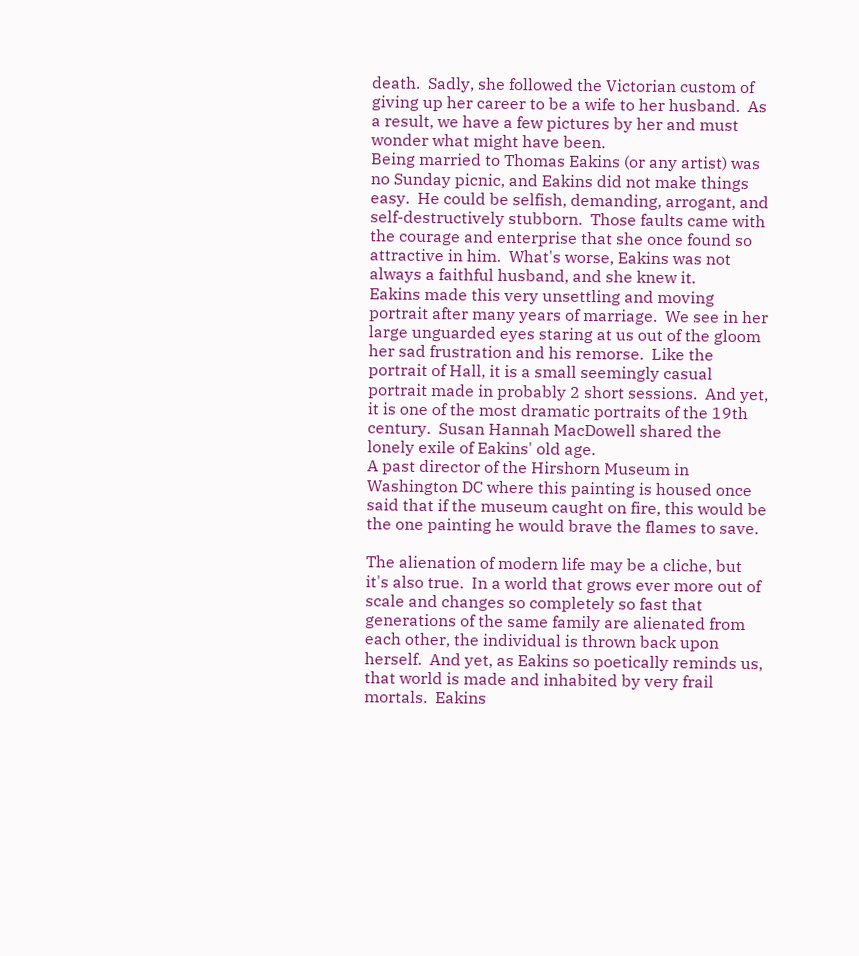death.  Sadly, she followed the Victorian custom of giving up her career to be a wife to her husband.  As a result, we have a few pictures by her and must wonder what might have been.
Being married to Thomas Eakins (or any artist) was no Sunday picnic, and Eakins did not make things easy.  He could be selfish, demanding, arrogant, and self-destructively stubborn.  Those faults came with the courage and enterprise that she once found so attractive in him.  What's worse, Eakins was not always a faithful husband, and she knew it.
Eakins made this very unsettling and moving portrait after many years of marriage.  We see in her large unguarded eyes staring at us out of the gloom her sad frustration and his remorse.  Like the portrait of Hall, it is a small seemingly casual portrait made in probably 2 short sessions.  And yet, it is one of the most dramatic portraits of the 19th century.  Susan Hannah MacDowell shared the lonely exile of Eakins' old age.
A past director of the Hirshorn Museum in Washington DC where this painting is housed once said that if the museum caught on fire, this would be the one painting he would brave the flames to save.

The alienation of modern life may be a cliche, but it's also true.  In a world that grows ever more out of scale and changes so completely so fast that generations of the same family are alienated from each other, the individual is thrown back upon herself.  And yet, as Eakins so poetically reminds us, that world is made and inhabited by very frail mortals.  Eakins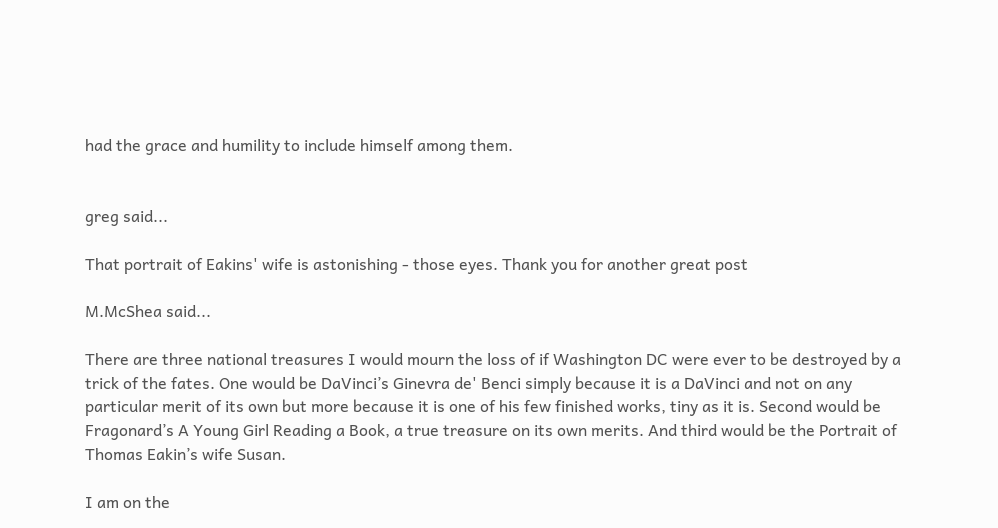had the grace and humility to include himself among them.


greg said...

That portrait of Eakins' wife is astonishing - those eyes. Thank you for another great post

M.McShea said...

There are three national treasures I would mourn the loss of if Washington DC were ever to be destroyed by a trick of the fates. One would be DaVinci’s Ginevra de' Benci simply because it is a DaVinci and not on any particular merit of its own but more because it is one of his few finished works, tiny as it is. Second would be Fragonard’s A Young Girl Reading a Book, a true treasure on its own merits. And third would be the Portrait of Thomas Eakin’s wife Susan.

I am on the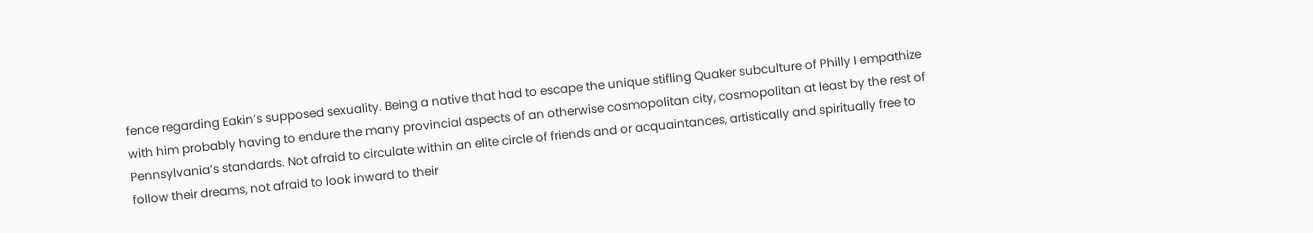fence regarding Eakin’s supposed sexuality. Being a native that had to escape the unique stifling Quaker subculture of Philly I empathize with him probably having to endure the many provincial aspects of an otherwise cosmopolitan city, cosmopolitan at least by the rest of Pennsylvania’s standards. Not afraid to circulate within an elite circle of friends and or acquaintances, artistically and spiritually free to follow their dreams, not afraid to look inward to their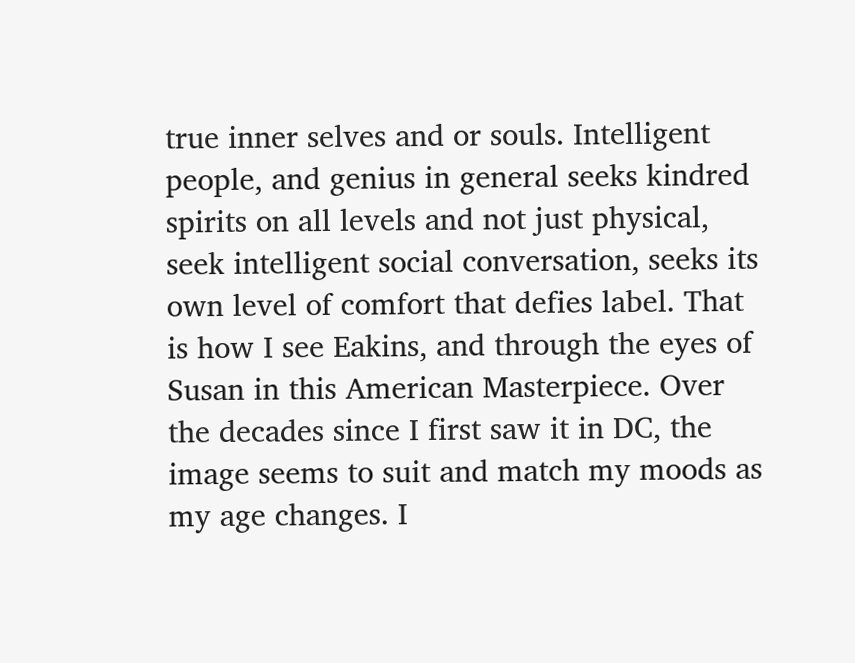true inner selves and or souls. Intelligent people, and genius in general seeks kindred spirits on all levels and not just physical, seek intelligent social conversation, seeks its own level of comfort that defies label. That is how I see Eakins, and through the eyes of Susan in this American Masterpiece. Over the decades since I first saw it in DC, the image seems to suit and match my moods as my age changes. I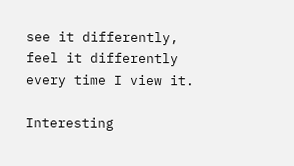see it differently, feel it differently every time I view it.

Interesting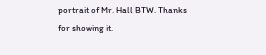portrait of Mr. Hall BTW. Thanks for showing it.